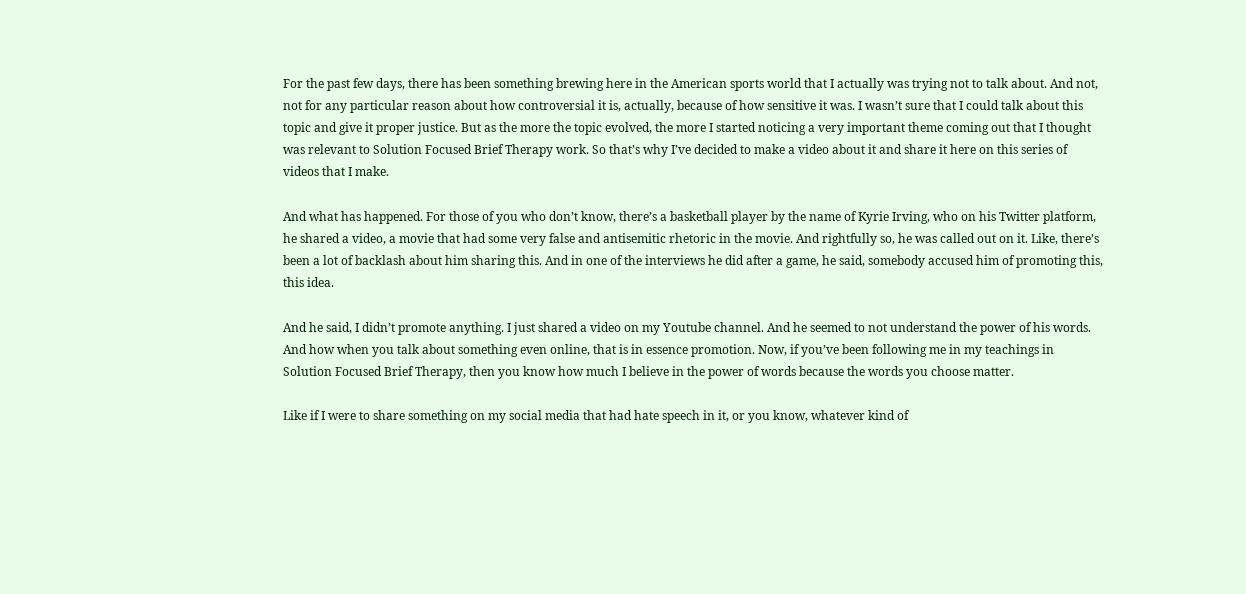For the past few days, there has been something brewing here in the American sports world that I actually was trying not to talk about. And not, not for any particular reason about how controversial it is, actually, because of how sensitive it was. I wasn’t sure that I could talk about this topic and give it proper justice. But as the more the topic evolved, the more I started noticing a very important theme coming out that I thought was relevant to Solution Focused Brief Therapy work. So that’s why I’ve decided to make a video about it and share it here on this series of videos that I make.

And what has happened. For those of you who don’t know, there’s a basketball player by the name of Kyrie Irving, who on his Twitter platform, he shared a video, a movie that had some very false and antisemitic rhetoric in the movie. And rightfully so, he was called out on it. Like, there’s been a lot of backlash about him sharing this. And in one of the interviews he did after a game, he said, somebody accused him of promoting this, this idea.

And he said, I didn’t promote anything. I just shared a video on my Youtube channel. And he seemed to not understand the power of his words. And how when you talk about something even online, that is in essence promotion. Now, if you’ve been following me in my teachings in Solution Focused Brief Therapy, then you know how much I believe in the power of words because the words you choose matter.

Like if I were to share something on my social media that had hate speech in it, or you know, whatever kind of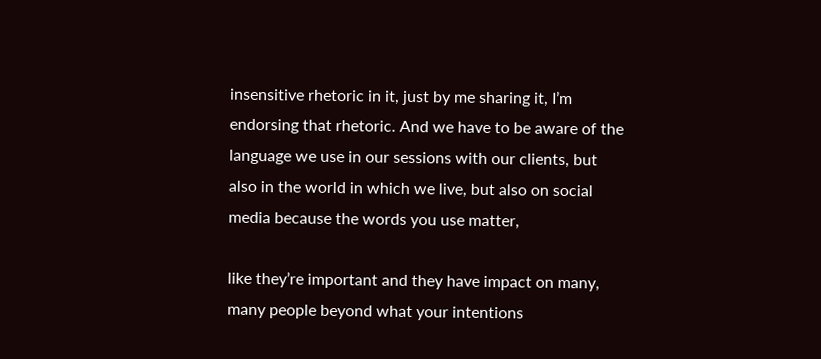insensitive rhetoric in it, just by me sharing it, I’m endorsing that rhetoric. And we have to be aware of the language we use in our sessions with our clients, but also in the world in which we live, but also on social media because the words you use matter,

like they’re important and they have impact on many, many people beyond what your intentions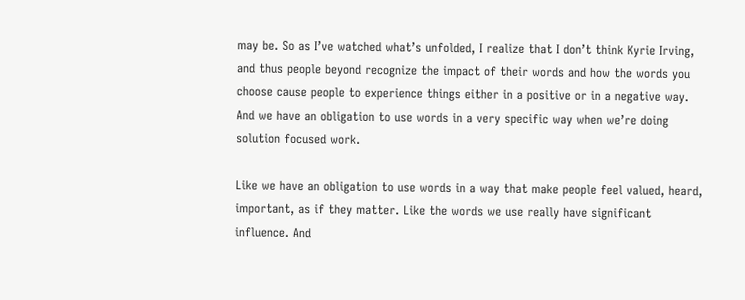may be. So as I’ve watched what’s unfolded, I realize that I don’t think Kyrie Irving, and thus people beyond recognize the impact of their words and how the words you choose cause people to experience things either in a positive or in a negative way. And we have an obligation to use words in a very specific way when we’re doing solution focused work.

Like we have an obligation to use words in a way that make people feel valued, heard, important, as if they matter. Like the words we use really have significant influence. And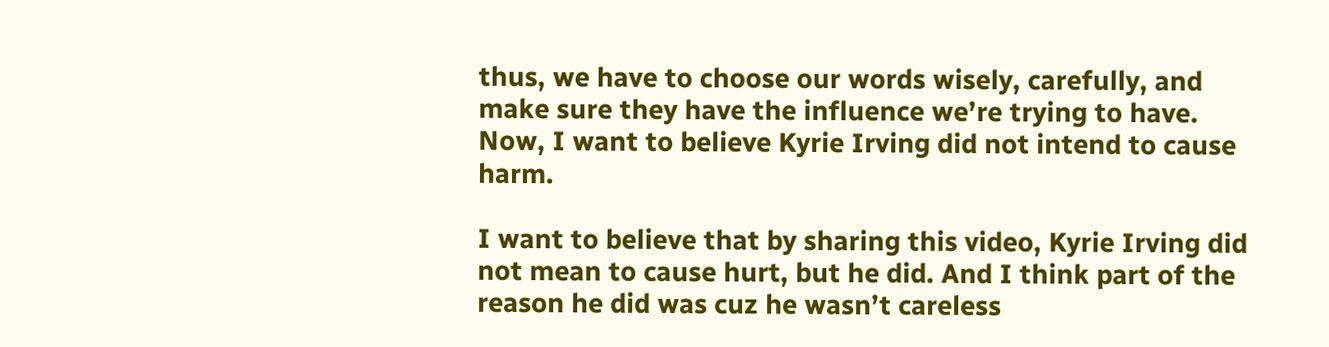thus, we have to choose our words wisely, carefully, and make sure they have the influence we’re trying to have. Now, I want to believe Kyrie Irving did not intend to cause harm.

I want to believe that by sharing this video, Kyrie Irving did not mean to cause hurt, but he did. And I think part of the reason he did was cuz he wasn’t careless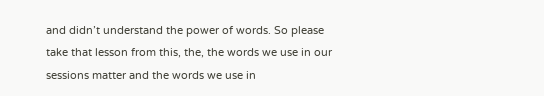and didn’t understand the power of words. So please take that lesson from this, the, the words we use in our sessions matter and the words we use in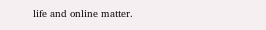life and online matter.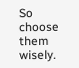So choose them wisely.